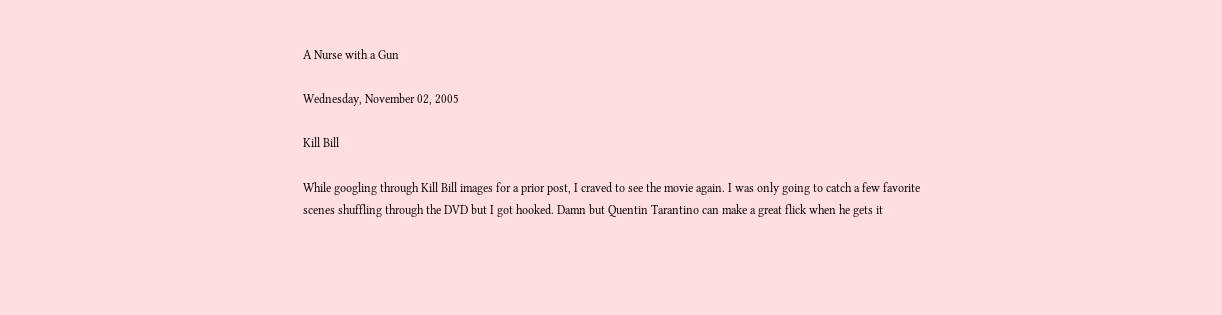A Nurse with a Gun

Wednesday, November 02, 2005

Kill Bill

While googling through Kill Bill images for a prior post, I craved to see the movie again. I was only going to catch a few favorite scenes shuffling through the DVD but I got hooked. Damn but Quentin Tarantino can make a great flick when he gets it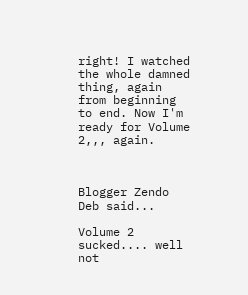right! I watched the whole damned thing, again from beginning to end. Now I'm ready for Volume 2,,, again.



Blogger Zendo Deb said...

Volume 2 sucked.... well not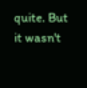quite. But it wasn't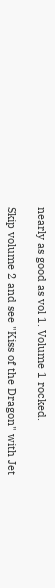nearly as good as vol 1. Volume 1 rocked.

Skip volume 2 and see "Kiss of the Dragon" with Jet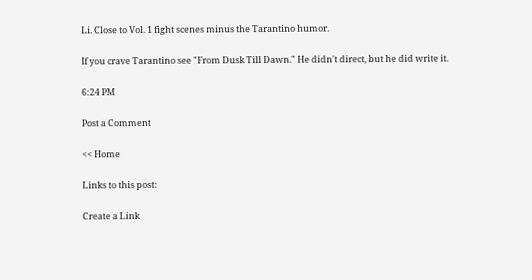Li. Close to Vol. 1 fight scenes minus the Tarantino humor.

If you crave Tarantino see "From Dusk Till Dawn." He didn't direct, but he did write it.

6:24 PM

Post a Comment

<< Home

Links to this post:

Create a Link